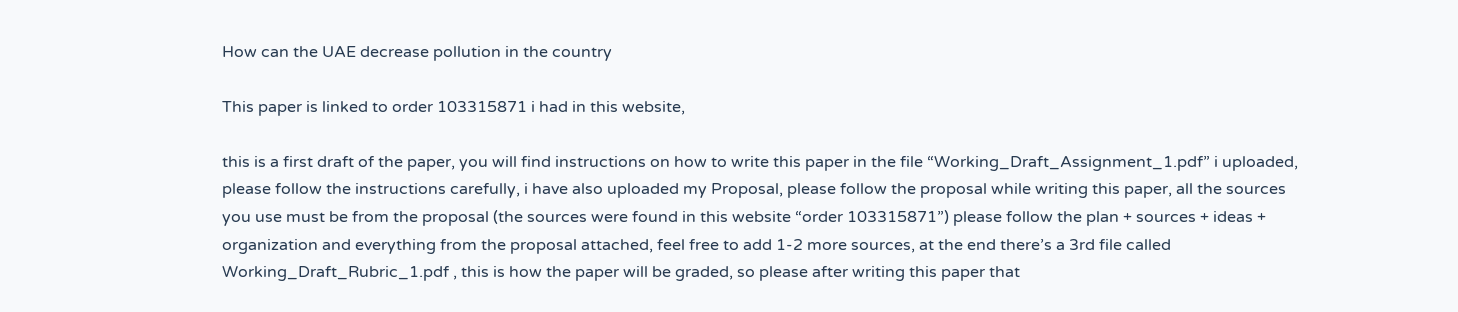How can the UAE decrease pollution in the country

This paper is linked to order 103315871 i had in this website,

this is a first draft of the paper, you will find instructions on how to write this paper in the file “Working_Draft_Assignment_1.pdf” i uploaded, please follow the instructions carefully, i have also uploaded my Proposal, please follow the proposal while writing this paper, all the sources you use must be from the proposal (the sources were found in this website “order 103315871”) please follow the plan + sources + ideas + organization and everything from the proposal attached, feel free to add 1-2 more sources, at the end there’s a 3rd file called Working_Draft_Rubric_1.pdf , this is how the paper will be graded, so please after writing this paper that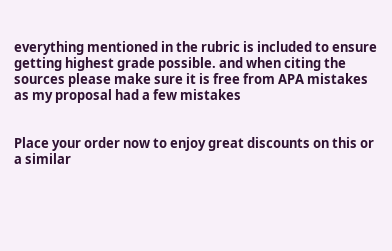everything mentioned in the rubric is included to ensure getting highest grade possible. and when citing the sources please make sure it is free from APA mistakes as my proposal had a few mistakes


Place your order now to enjoy great discounts on this or a similar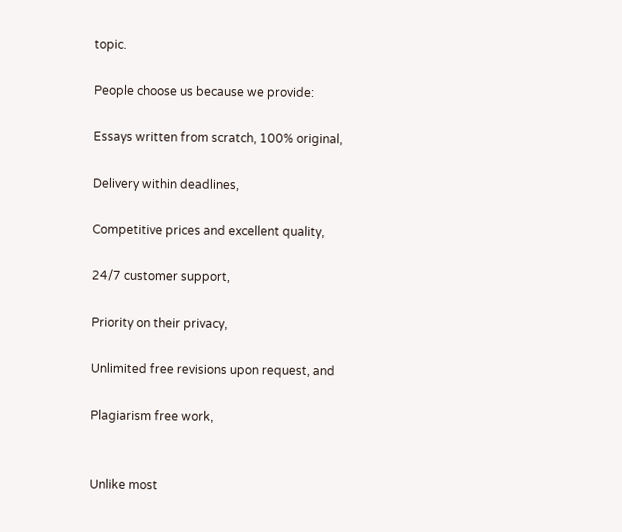topic.

People choose us because we provide:

Essays written from scratch, 100% original,

Delivery within deadlines,

Competitive prices and excellent quality,

24/7 customer support,

Priority on their privacy,

Unlimited free revisions upon request, and

Plagiarism free work,


Unlike most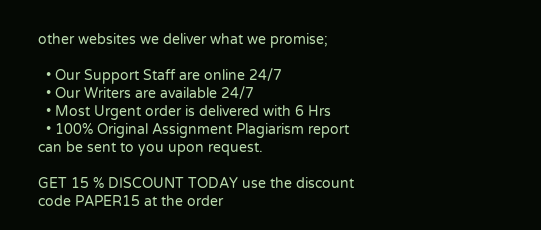other websites we deliver what we promise;

  • Our Support Staff are online 24/7
  • Our Writers are available 24/7
  • Most Urgent order is delivered with 6 Hrs
  • 100% Original Assignment Plagiarism report can be sent to you upon request.

GET 15 % DISCOUNT TODAY use the discount code PAPER15 at the order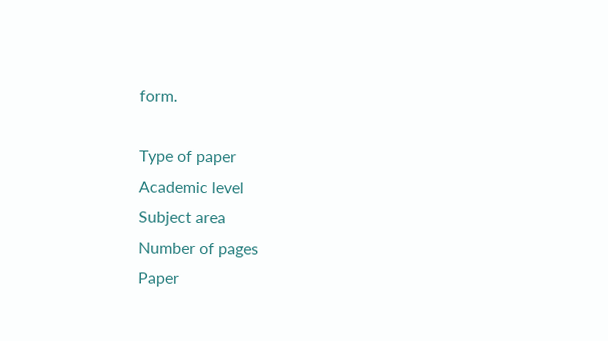form.

Type of paper
Academic level
Subject area
Number of pages
Paper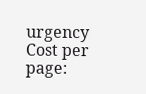urgency
Cost per page: